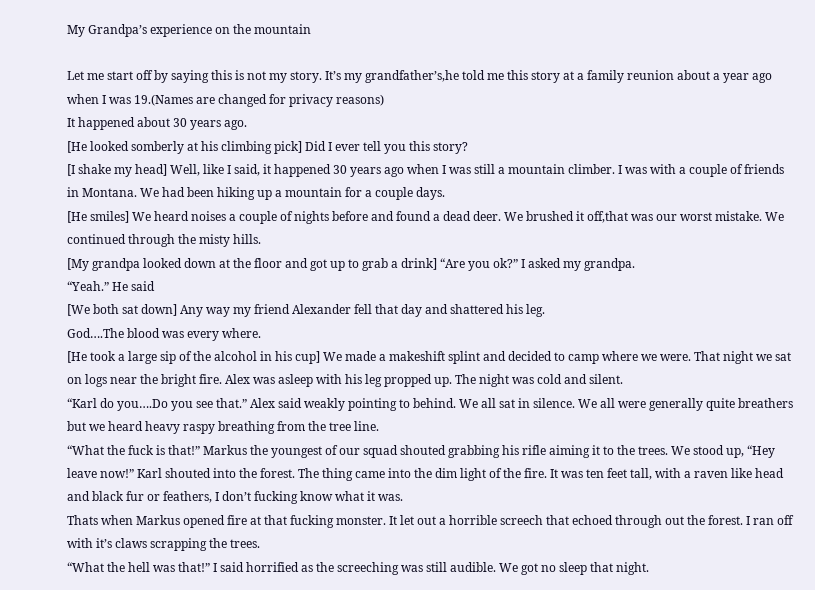My Grandpa’s experience on the mountain

Let me start off by saying this is not my story. It’s my grandfather’s,he told me this story at a family reunion about a year ago when I was 19.(Names are changed for privacy reasons)
It happened about 30 years ago.
[He looked somberly at his climbing pick] Did I ever tell you this story?
[I shake my head] Well, like I said, it happened 30 years ago when I was still a mountain climber. I was with a couple of friends in Montana. We had been hiking up a mountain for a couple days.
[He smiles] We heard noises a couple of nights before and found a dead deer. We brushed it off,that was our worst mistake. We continued through the misty hills.
[My grandpa looked down at the floor and got up to grab a drink] “Are you ok?” I asked my grandpa.
“Yeah.” He said
[We both sat down] Any way my friend Alexander fell that day and shattered his leg.
God….The blood was every where.
[He took a large sip of the alcohol in his cup] We made a makeshift splint and decided to camp where we were. That night we sat on logs near the bright fire. Alex was asleep with his leg propped up. The night was cold and silent.
“Karl do you….Do you see that.” Alex said weakly pointing to behind. We all sat in silence. We all were generally quite breathers but we heard heavy raspy breathing from the tree line.
“What the fuck is that!” Markus the youngest of our squad shouted grabbing his rifle aiming it to the trees. We stood up, “Hey leave now!” Karl shouted into the forest. The thing came into the dim light of the fire. It was ten feet tall, with a raven like head and black fur or feathers, I don’t fucking know what it was.
Thats when Markus opened fire at that fucking monster. It let out a horrible screech that echoed through out the forest. I ran off with it’s claws scrapping the trees.
“What the hell was that!” I said horrified as the screeching was still audible. We got no sleep that night.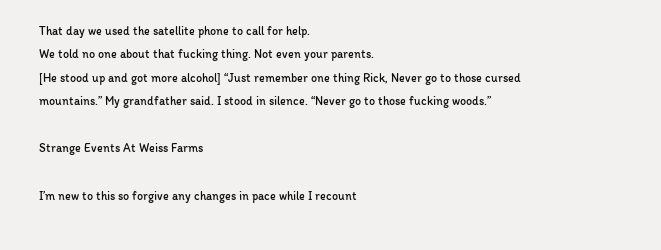That day we used the satellite phone to call for help.
We told no one about that fucking thing. Not even your parents.
[He stood up and got more alcohol] “Just remember one thing Rick, Never go to those cursed mountains.” My grandfather said. I stood in silence. “Never go to those fucking woods.”

Strange Events At Weiss Farms

I’m new to this so forgive any changes in pace while I recount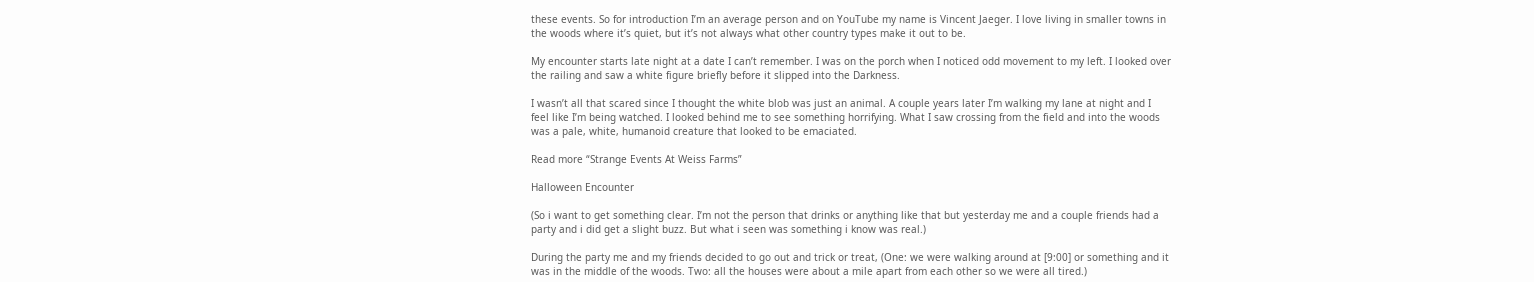these events. So for introduction I’m an average person and on YouTube my name is Vincent Jaeger. I love living in smaller towns in the woods where it’s quiet, but it’s not always what other country types make it out to be.

My encounter starts late night at a date I can’t remember. I was on the porch when I noticed odd movement to my left. I looked over the railing and saw a white figure briefly before it slipped into the Darkness.

I wasn’t all that scared since I thought the white blob was just an animal. A couple years later I’m walking my lane at night and I feel like I’m being watched. I looked behind me to see something horrifying. What I saw crossing from the field and into the woods was a pale, white, humanoid creature that looked to be emaciated.

Read more “Strange Events At Weiss Farms”

Halloween Encounter

(So i want to get something clear. I’m not the person that drinks or anything like that but yesterday me and a couple friends had a party and i did get a slight buzz. But what i seen was something i know was real.)

During the party me and my friends decided to go out and trick or treat, (One: we were walking around at [9:00] or something and it was in the middle of the woods. Two: all the houses were about a mile apart from each other so we were all tired.)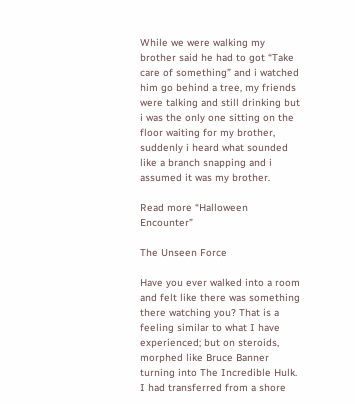While we were walking my brother said he had to got “Take care of something” and i watched him go behind a tree, my friends were talking and still drinking but i was the only one sitting on the floor waiting for my brother, suddenly i heard what sounded like a branch snapping and i assumed it was my brother.

Read more “Halloween Encounter”

The Unseen Force

Have you ever walked into a room and felt like there was something there watching you? That is a feeling similar to what I have experienced; but on steroids, morphed like Bruce Banner turning into The Incredible Hulk. I had transferred from a shore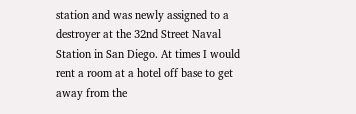station and was newly assigned to a destroyer at the 32nd Street Naval Station in San Diego. At times I would rent a room at a hotel off base to get away from the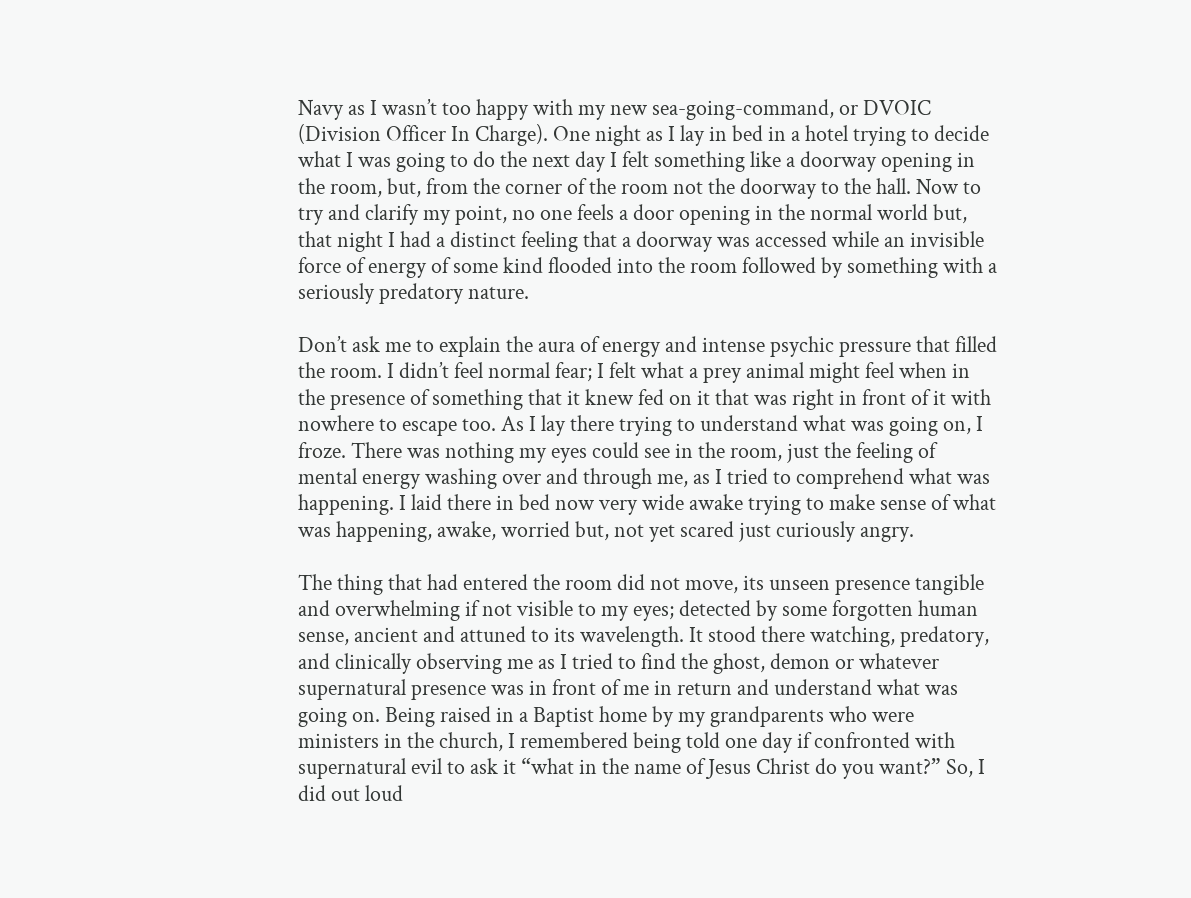Navy as I wasn’t too happy with my new sea-going-command, or DVOIC (Division Officer In Charge). One night as I lay in bed in a hotel trying to decide what I was going to do the next day I felt something like a doorway opening in the room, but, from the corner of the room not the doorway to the hall. Now to try and clarify my point, no one feels a door opening in the normal world but, that night I had a distinct feeling that a doorway was accessed while an invisible force of energy of some kind flooded into the room followed by something with a seriously predatory nature.

Don’t ask me to explain the aura of energy and intense psychic pressure that filled the room. I didn’t feel normal fear; I felt what a prey animal might feel when in the presence of something that it knew fed on it that was right in front of it with nowhere to escape too. As I lay there trying to understand what was going on, I froze. There was nothing my eyes could see in the room, just the feeling of mental energy washing over and through me, as I tried to comprehend what was happening. I laid there in bed now very wide awake trying to make sense of what was happening, awake, worried but, not yet scared just curiously angry.

The thing that had entered the room did not move, its unseen presence tangible and overwhelming if not visible to my eyes; detected by some forgotten human sense, ancient and attuned to its wavelength. It stood there watching, predatory, and clinically observing me as I tried to find the ghost, demon or whatever supernatural presence was in front of me in return and understand what was going on. Being raised in a Baptist home by my grandparents who were ministers in the church, I remembered being told one day if confronted with supernatural evil to ask it “what in the name of Jesus Christ do you want?” So, I did out loud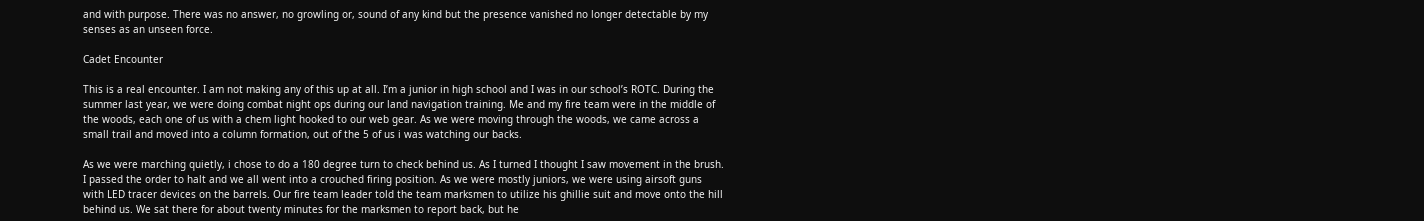and with purpose. There was no answer, no growling or, sound of any kind but the presence vanished no longer detectable by my senses as an unseen force.

Cadet Encounter

This is a real encounter. I am not making any of this up at all. I’m a junior in high school and I was in our school’s ROTC. During the summer last year, we were doing combat night ops during our land navigation training. Me and my fire team were in the middle of the woods, each one of us with a chem light hooked to our web gear. As we were moving through the woods, we came across a small trail and moved into a column formation, out of the 5 of us i was watching our backs.

As we were marching quietly, i chose to do a 180 degree turn to check behind us. As I turned I thought I saw movement in the brush. I passed the order to halt and we all went into a crouched firing position. As we were mostly juniors, we were using airsoft guns with LED tracer devices on the barrels. Our fire team leader told the team marksmen to utilize his ghillie suit and move onto the hill behind us. We sat there for about twenty minutes for the marksmen to report back, but he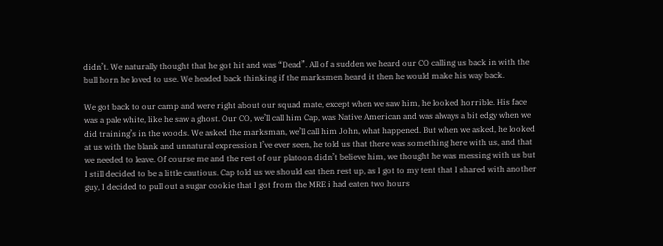didn’t. We naturally thought that he got hit and was “Dead”. All of a sudden we heard our CO calling us back in with the bull horn he loved to use. We headed back thinking if the marksmen heard it then he would make his way back.

We got back to our camp and were right about our squad mate, except when we saw him, he looked horrible. His face was a pale white, like he saw a ghost. Our CO, we’ll call him Cap, was Native American and was always a bit edgy when we did training’s in the woods. We asked the marksman, we’ll call him John, what happened. But when we asked, he looked at us with the blank and unnatural expression I’ve ever seen, he told us that there was something here with us, and that we needed to leave. Of course me and the rest of our platoon didn’t believe him, we thought he was messing with us but I still decided to be a little cautious. Cap told us we should eat then rest up, as I got to my tent that I shared with another guy, I decided to pull out a sugar cookie that I got from the MRE i had eaten two hours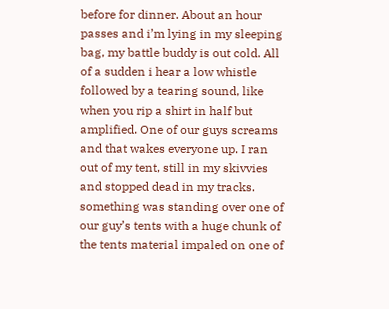before for dinner. About an hour passes and i’m lying in my sleeping bag, my battle buddy is out cold. All of a sudden i hear a low whistle followed by a tearing sound, like when you rip a shirt in half but amplified. One of our guys screams and that wakes everyone up. I ran out of my tent, still in my skivvies and stopped dead in my tracks. something was standing over one of our guy’s tents with a huge chunk of the tents material impaled on one of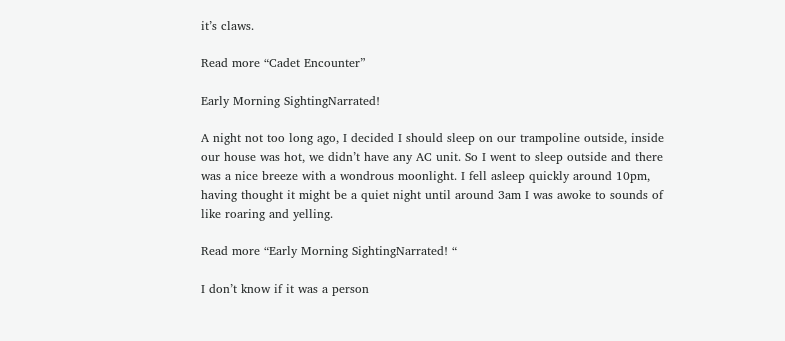it’s claws.

Read more “Cadet Encounter”

Early Morning SightingNarrated!

A night not too long ago, I decided I should sleep on our trampoline outside, inside our house was hot, we didn’t have any AC unit. So I went to sleep outside and there was a nice breeze with a wondrous moonlight. I fell asleep quickly around 10pm, having thought it might be a quiet night until around 3am I was awoke to sounds of like roaring and yelling.

Read more “Early Morning SightingNarrated! “

I don’t know if it was a person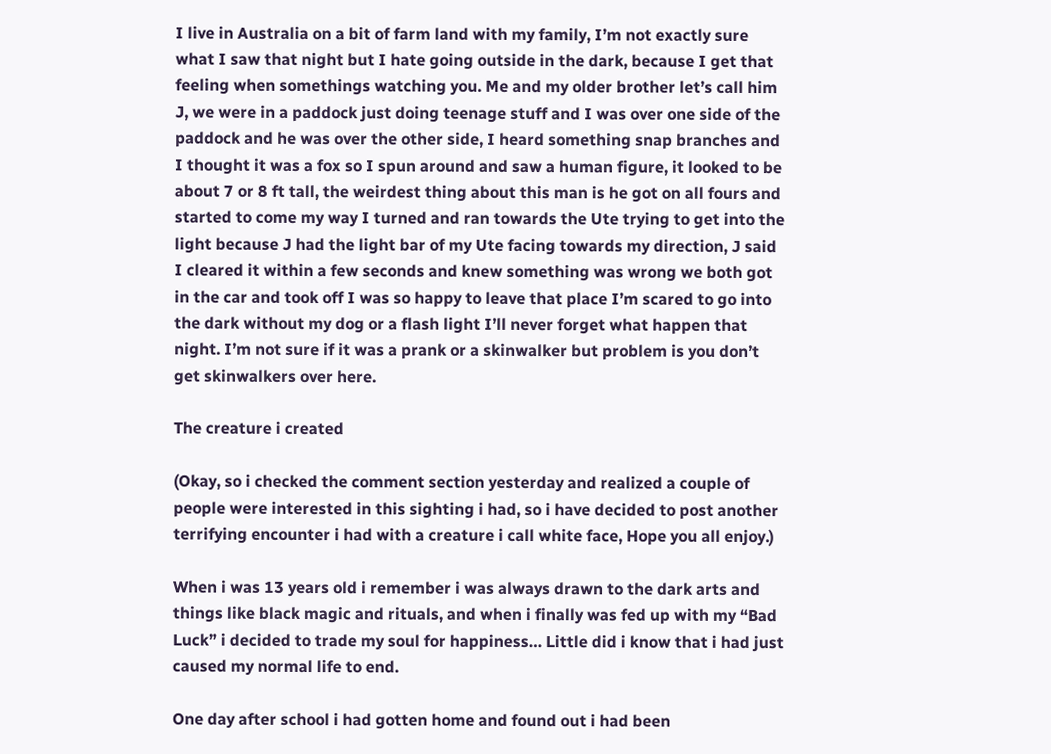I live in Australia on a bit of farm land with my family, I’m not exactly sure what I saw that night but I hate going outside in the dark, because I get that feeling when somethings watching you. Me and my older brother let’s call him J, we were in a paddock just doing teenage stuff and I was over one side of the paddock and he was over the other side, I heard something snap branches and I thought it was a fox so I spun around and saw a human figure, it looked to be about 7 or 8 ft tall, the weirdest thing about this man is he got on all fours and started to come my way I turned and ran towards the Ute trying to get into the light because J had the light bar of my Ute facing towards my direction, J said I cleared it within a few seconds and knew something was wrong we both got in the car and took off I was so happy to leave that place I’m scared to go into the dark without my dog or a flash light I’ll never forget what happen that night. I’m not sure if it was a prank or a skinwalker but problem is you don’t get skinwalkers over here.

The creature i created

(Okay, so i checked the comment section yesterday and realized a couple of people were interested in this sighting i had, so i have decided to post another terrifying encounter i had with a creature i call white face, Hope you all enjoy.)

When i was 13 years old i remember i was always drawn to the dark arts and things like black magic and rituals, and when i finally was fed up with my “Bad Luck” i decided to trade my soul for happiness… Little did i know that i had just caused my normal life to end.

One day after school i had gotten home and found out i had been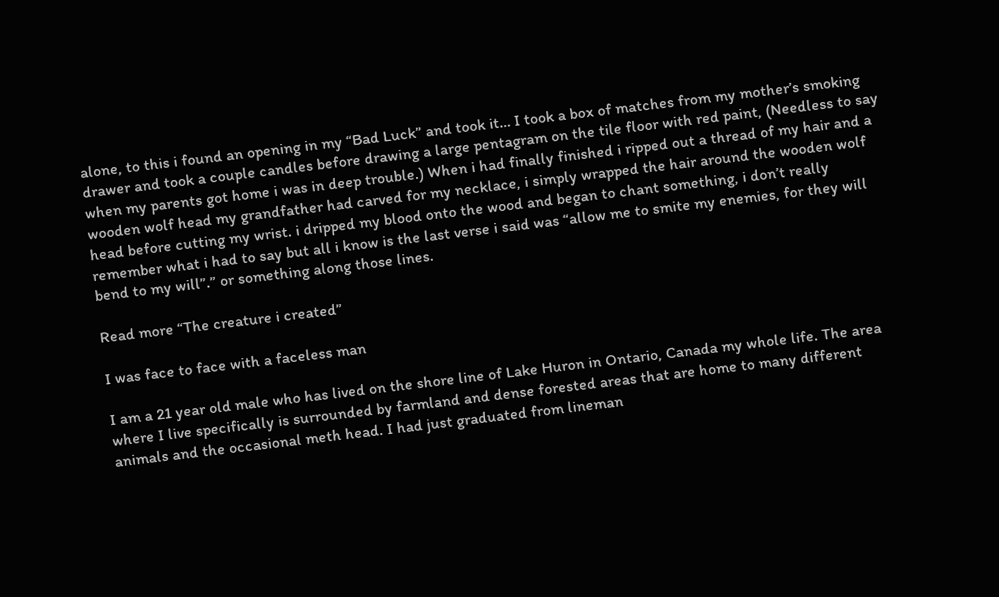alone, to this i found an opening in my “Bad Luck” and took it… I took a box of matches from my mother’s smoking drawer and took a couple candles before drawing a large pentagram on the tile floor with red paint, (Needless to say when my parents got home i was in deep trouble.) When i had finally finished i ripped out a thread of my hair and a wooden wolf head my grandfather had carved for my necklace, i simply wrapped the hair around the wooden wolf head before cutting my wrist. i dripped my blood onto the wood and began to chant something, i don’t really remember what i had to say but all i know is the last verse i said was “allow me to smite my enemies, for they will bend to my will”.” or something along those lines.

Read more “The creature i created”

I was face to face with a faceless man

I am a 21 year old male who has lived on the shore line of Lake Huron in Ontario, Canada my whole life. The area where I live specifically is surrounded by farmland and dense forested areas that are home to many different animals and the occasional meth head. I had just graduated from lineman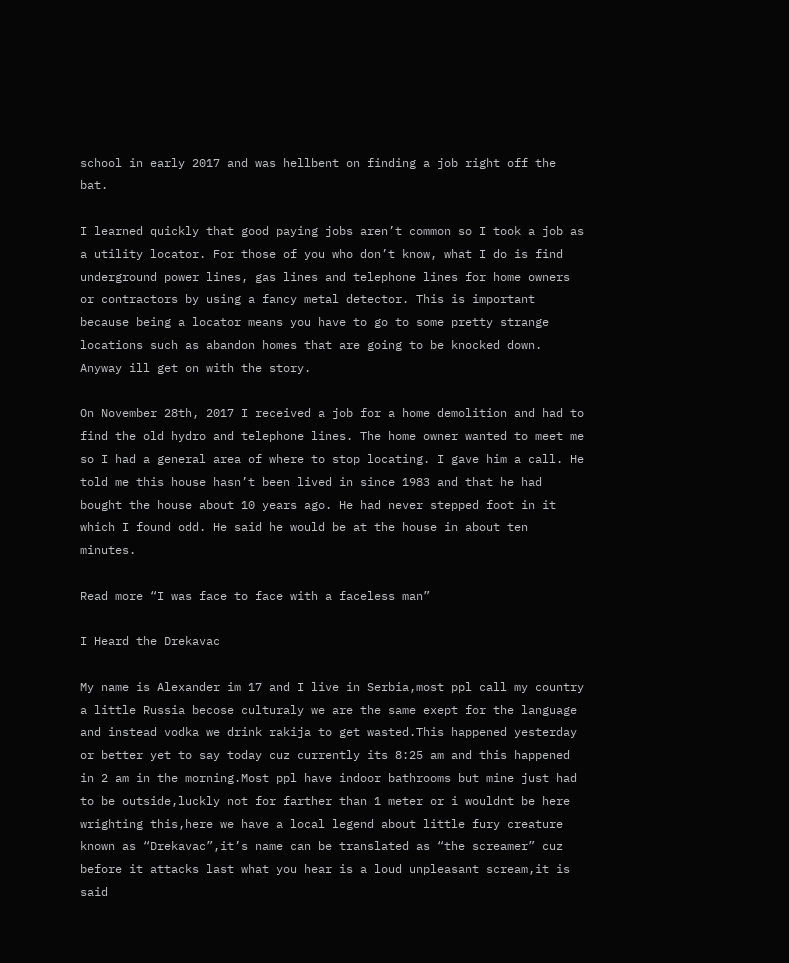school in early 2017 and was hellbent on finding a job right off the bat.

I learned quickly that good paying jobs aren’t common so I took a job as a utility locator. For those of you who don’t know, what I do is find underground power lines, gas lines and telephone lines for home owners or contractors by using a fancy metal detector. This is important because being a locator means you have to go to some pretty strange locations such as abandon homes that are going to be knocked down. Anyway ill get on with the story.

On November 28th, 2017 I received a job for a home demolition and had to find the old hydro and telephone lines. The home owner wanted to meet me so I had a general area of where to stop locating. I gave him a call. He told me this house hasn’t been lived in since 1983 and that he had bought the house about 10 years ago. He had never stepped foot in it which I found odd. He said he would be at the house in about ten minutes.

Read more “I was face to face with a faceless man”

I Heard the Drekavac

My name is Alexander im 17 and I live in Serbia,most ppl call my country a little Russia becose culturaly we are the same exept for the language and instead vodka we drink rakija to get wasted.This happened yesterday or better yet to say today cuz currently its 8:25 am and this happened in 2 am in the morning.Most ppl have indoor bathrooms but mine just had to be outside,luckly not for farther than 1 meter or i wouldnt be here wrighting this,here we have a local legend about little fury creature known as “Drekavac”,it’s name can be translated as “the screamer” cuz before it attacks last what you hear is a loud unpleasant scream,it is said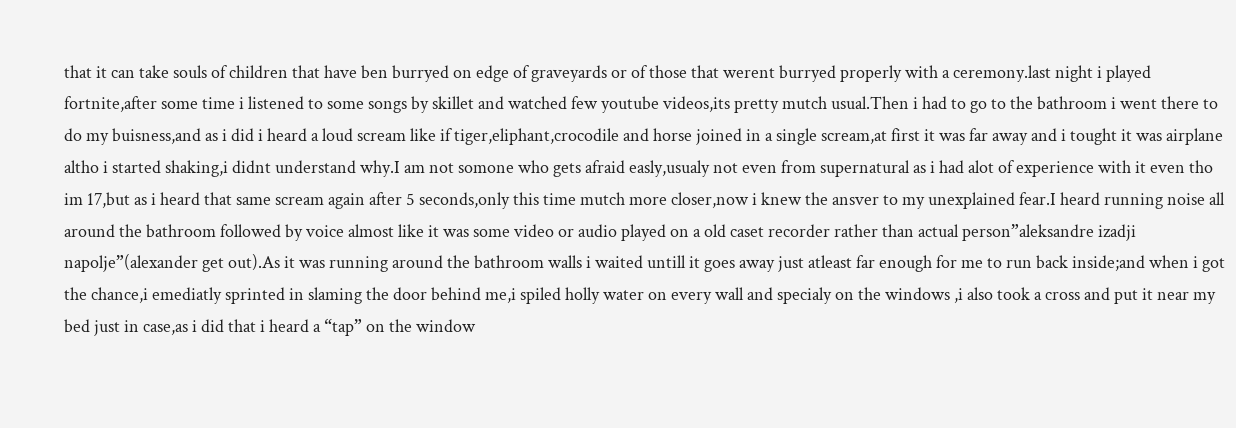that it can take souls of children that have ben burryed on edge of graveyards or of those that werent burryed properly with a ceremony.last night i played fortnite,after some time i listened to some songs by skillet and watched few youtube videos,its pretty mutch usual.Then i had to go to the bathroom i went there to do my buisness,and as i did i heard a loud scream like if tiger,eliphant,crocodile and horse joined in a single scream,at first it was far away and i tought it was airplane altho i started shaking,i didnt understand why.I am not somone who gets afraid easly,usualy not even from supernatural as i had alot of experience with it even tho im 17,but as i heard that same scream again after 5 seconds,only this time mutch more closer,now i knew the ansver to my unexplained fear.I heard running noise all around the bathroom followed by voice almost like it was some video or audio played on a old caset recorder rather than actual person”aleksandre izadji napolje”(alexander get out).As it was running around the bathroom walls i waited untill it goes away just atleast far enough for me to run back inside;and when i got the chance,i emediatly sprinted in slaming the door behind me,i spiled holly water on every wall and specialy on the windows ,i also took a cross and put it near my bed just in case,as i did that i heard a “tap” on the window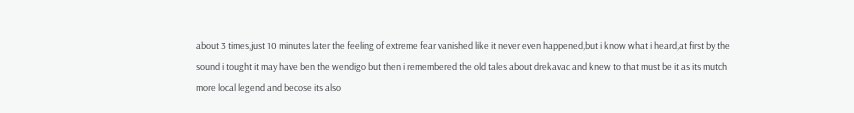about 3 times,just 10 minutes later the feeling of extreme fear vanished like it never even happened,but i know what i heard,at first by the sound i tought it may have ben the wendigo but then i remembered the old tales about drekavac and knew to that must be it as its mutch more local legend and becose its also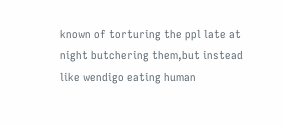known of torturing the ppl late at night butchering them,but instead like wendigo eating human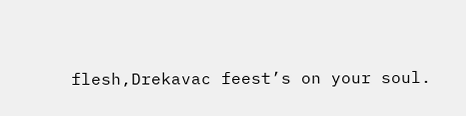flesh,Drekavac feest’s on your soul.